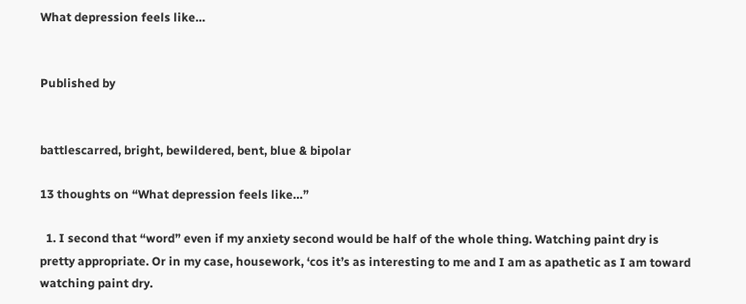What depression feels like…


Published by


battlescarred, bright, bewildered, bent, blue & bipolar

13 thoughts on “What depression feels like…”

  1. I second that “word” even if my anxiety second would be half of the whole thing. Watching paint dry is pretty appropriate. Or in my case, housework, ‘cos it’s as interesting to me and I am as apathetic as I am toward watching paint dry.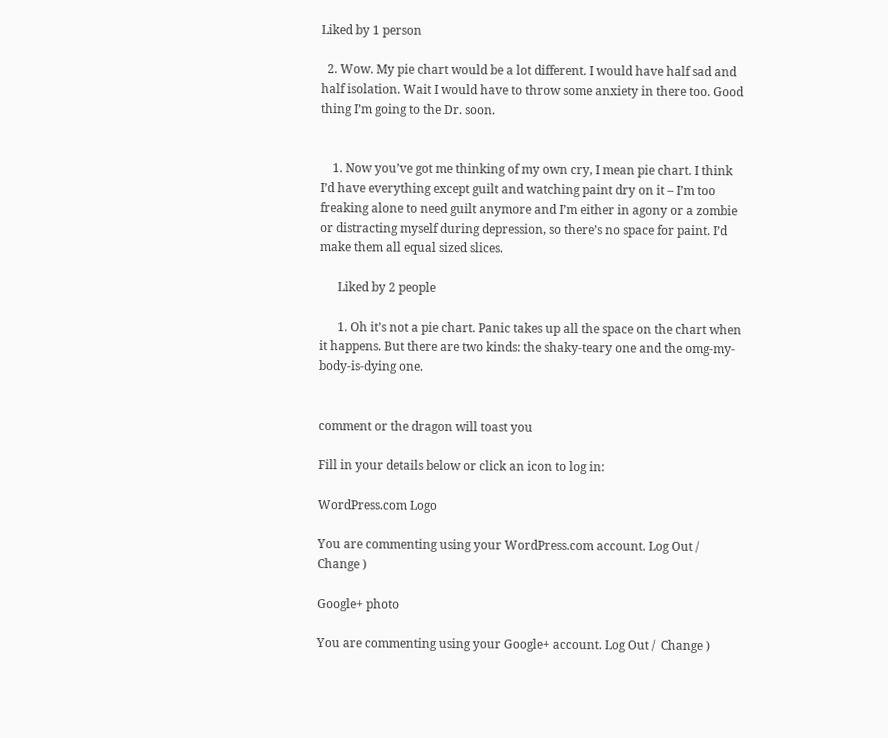Liked by 1 person

  2. Wow. My pie chart would be a lot different. I would have half sad and half isolation. Wait I would have to throw some anxiety in there too. Good thing I’m going to the Dr. soon.


    1. Now you’ve got me thinking of my own cry, I mean pie chart. I think I’d have everything except guilt and watching paint dry on it – I’m too freaking alone to need guilt anymore and I’m either in agony or a zombie or distracting myself during depression, so there’s no space for paint. I’d make them all equal sized slices.

      Liked by 2 people

      1. Oh it’s not a pie chart. Panic takes up all the space on the chart when it happens. But there are two kinds: the shaky-teary one and the omg-my-body-is-dying one.


comment or the dragon will toast you

Fill in your details below or click an icon to log in:

WordPress.com Logo

You are commenting using your WordPress.com account. Log Out /  Change )

Google+ photo

You are commenting using your Google+ account. Log Out /  Change )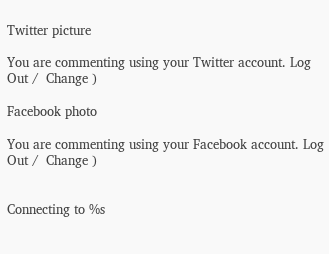Twitter picture

You are commenting using your Twitter account. Log Out /  Change )

Facebook photo

You are commenting using your Facebook account. Log Out /  Change )


Connecting to %s